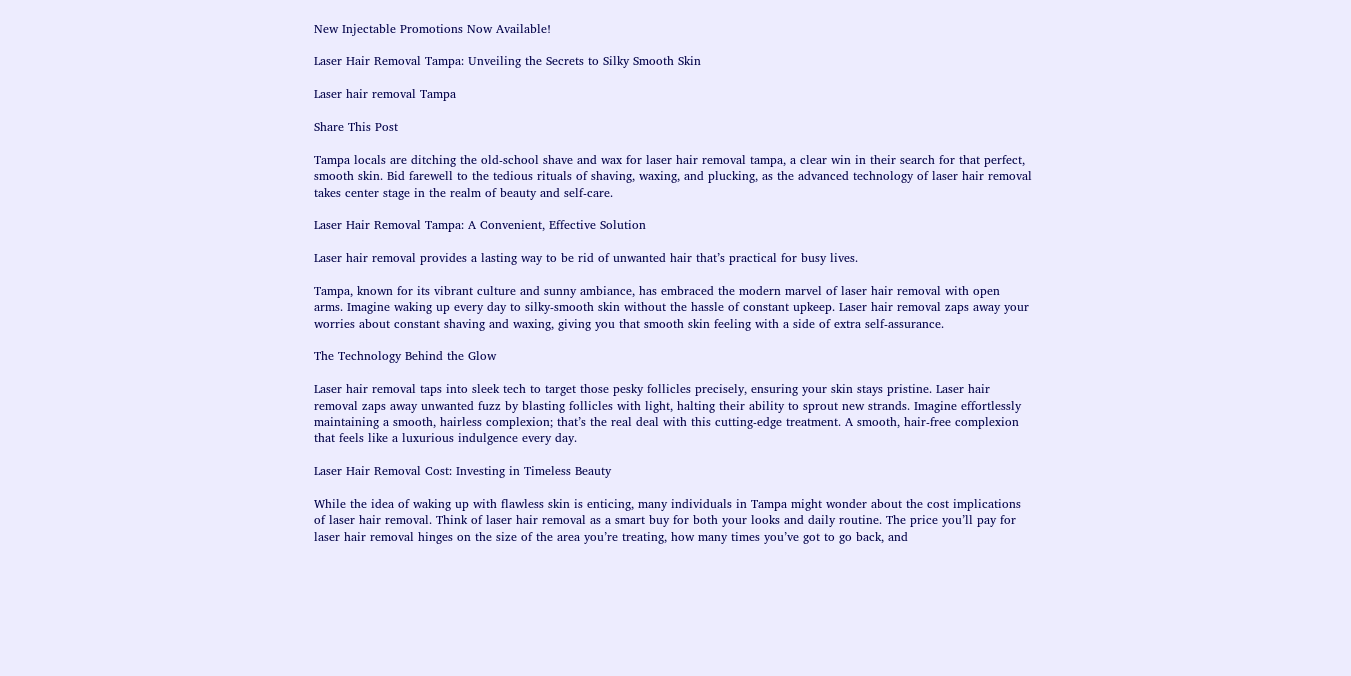New Injectable Promotions Now Available!

Laser Hair Removal Tampa: Unveiling the Secrets to Silky Smooth Skin

Laser hair removal Tampa

Share This Post

Tampa locals are ditching the old-school shave and wax for laser hair removal tampa, a clear win in their search for that perfect, smooth skin. Bid farewell to the tedious rituals of shaving, waxing, and plucking, as the advanced technology of laser hair removal takes center stage in the realm of beauty and self-care.

Laser Hair Removal Tampa: A Convenient, Effective Solution

Laser hair removal provides a lasting way to be rid of unwanted hair that’s practical for busy lives.

Tampa, known for its vibrant culture and sunny ambiance, has embraced the modern marvel of laser hair removal with open arms. Imagine waking up every day to silky-smooth skin without the hassle of constant upkeep. Laser hair removal zaps away your worries about constant shaving and waxing, giving you that smooth skin feeling with a side of extra self-assurance.

The Technology Behind the Glow

Laser hair removal taps into sleek tech to target those pesky follicles precisely, ensuring your skin stays pristine. Laser hair removal zaps away unwanted fuzz by blasting follicles with light, halting their ability to sprout new strands. Imagine effortlessly maintaining a smooth, hairless complexion; that’s the real deal with this cutting-edge treatment. A smooth, hair-free complexion that feels like a luxurious indulgence every day.

Laser Hair Removal Cost: Investing in Timeless Beauty

While the idea of waking up with flawless skin is enticing, many individuals in Tampa might wonder about the cost implications of laser hair removal. Think of laser hair removal as a smart buy for both your looks and daily routine. The price you’ll pay for laser hair removal hinges on the size of the area you’re treating, how many times you’ve got to go back, and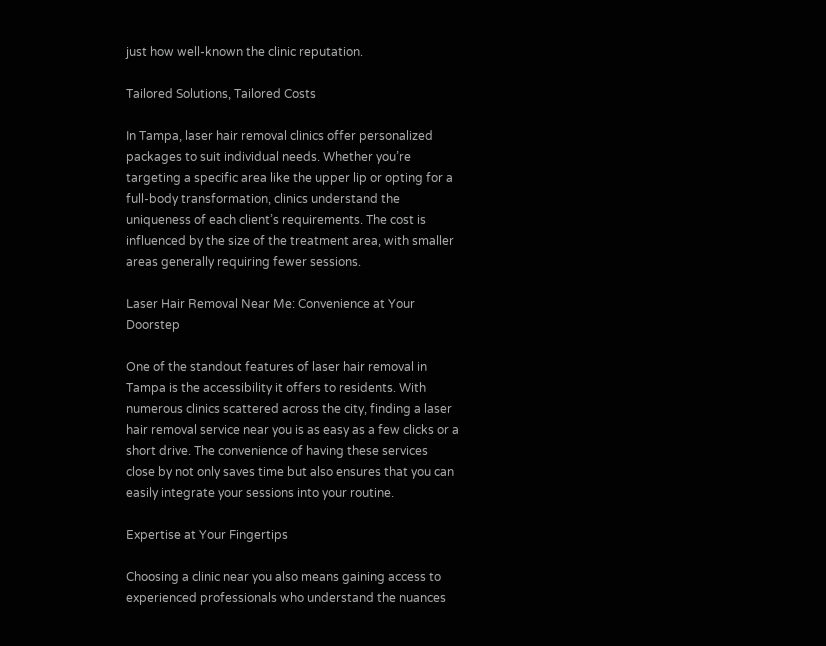just how well-known the clinic reputation.

Tailored Solutions, Tailored Costs

In Tampa, laser hair removal clinics offer personalized packages to suit individual needs. Whether you’re targeting a specific area like the upper lip or opting for a full-body transformation, clinics understand the uniqueness of each client’s requirements. The cost is influenced by the size of the treatment area, with smaller areas generally requiring fewer sessions.

Laser Hair Removal Near Me: Convenience at Your Doorstep

One of the standout features of laser hair removal in Tampa is the accessibility it offers to residents. With numerous clinics scattered across the city, finding a laser hair removal service near you is as easy as a few clicks or a short drive. The convenience of having these services close by not only saves time but also ensures that you can easily integrate your sessions into your routine.

Expertise at Your Fingertips

Choosing a clinic near you also means gaining access to experienced professionals who understand the nuances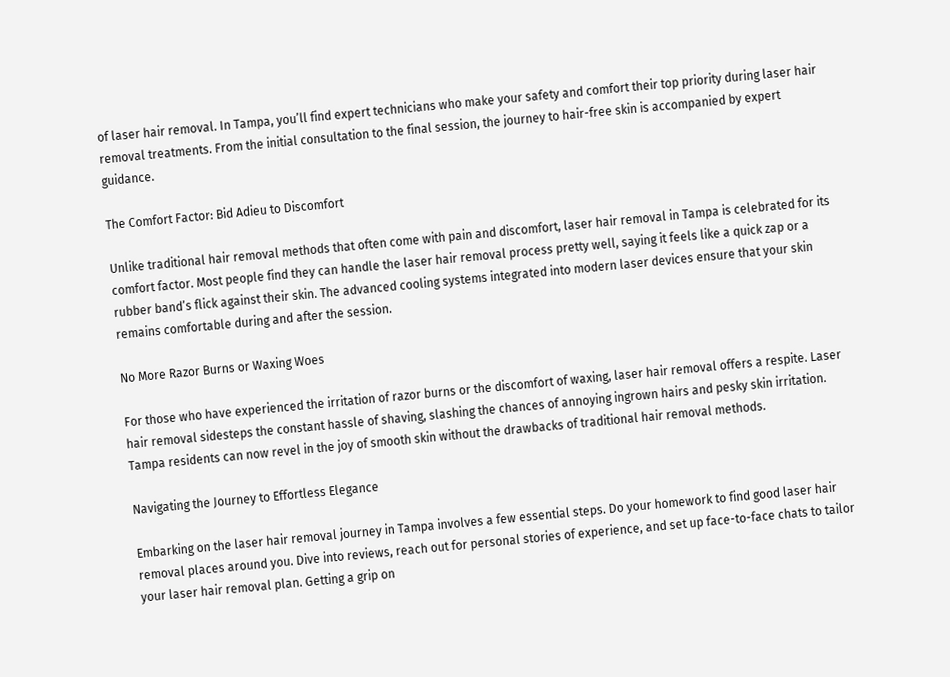of laser hair removal. In Tampa, you’ll find expert technicians who make your safety and comfort their top priority during laser hair removal treatments. From the initial consultation to the final session, the journey to hair-free skin is accompanied by expert guidance.

The Comfort Factor: Bid Adieu to Discomfort

Unlike traditional hair removal methods that often come with pain and discomfort, laser hair removal in Tampa is celebrated for its comfort factor. Most people find they can handle the laser hair removal process pretty well, saying it feels like a quick zap or a rubber band’s flick against their skin. The advanced cooling systems integrated into modern laser devices ensure that your skin remains comfortable during and after the session.

No More Razor Burns or Waxing Woes

For those who have experienced the irritation of razor burns or the discomfort of waxing, laser hair removal offers a respite. Laser hair removal sidesteps the constant hassle of shaving, slashing the chances of annoying ingrown hairs and pesky skin irritation. Tampa residents can now revel in the joy of smooth skin without the drawbacks of traditional hair removal methods.

Navigating the Journey to Effortless Elegance

Embarking on the laser hair removal journey in Tampa involves a few essential steps. Do your homework to find good laser hair removal places around you. Dive into reviews, reach out for personal stories of experience, and set up face-to-face chats to tailor your laser hair removal plan. Getting a grip on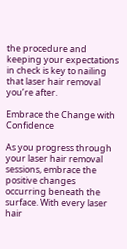the procedure and keeping your expectations in check is key to nailing that laser hair removal you’re after.

Embrace the Change with Confidence

As you progress through your laser hair removal sessions, embrace the positive changes occurring beneath the surface. With every laser hair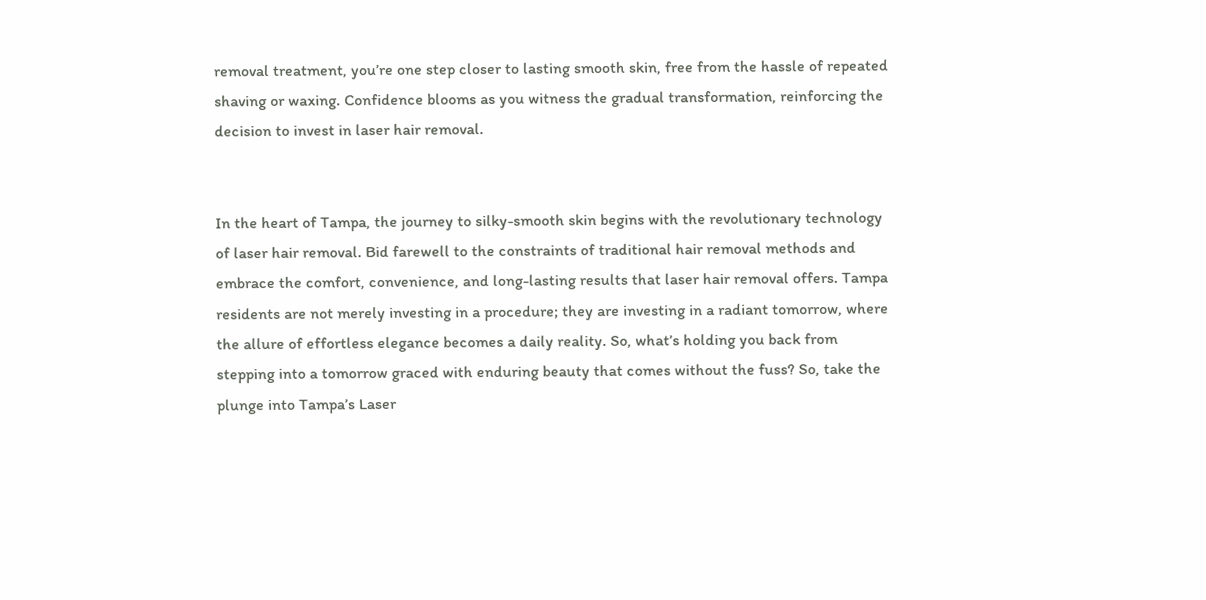removal treatment, you’re one step closer to lasting smooth skin, free from the hassle of repeated shaving or waxing. Confidence blooms as you witness the gradual transformation, reinforcing the decision to invest in laser hair removal.


In the heart of Tampa, the journey to silky-smooth skin begins with the revolutionary technology of laser hair removal. Bid farewell to the constraints of traditional hair removal methods and embrace the comfort, convenience, and long-lasting results that laser hair removal offers. Tampa residents are not merely investing in a procedure; they are investing in a radiant tomorrow, where the allure of effortless elegance becomes a daily reality. So, what’s holding you back from stepping into a tomorrow graced with enduring beauty that comes without the fuss? So, take the plunge into Tampa’s Laser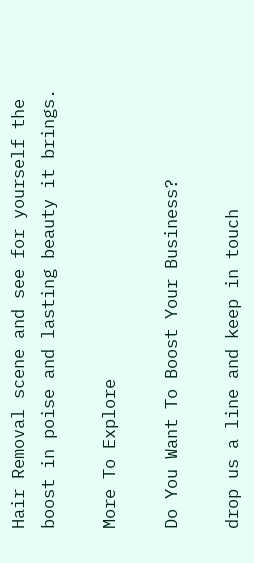Hair Removal scene and see for yourself the boost in poise and lasting beauty it brings.

More To Explore

Do You Want To Boost Your Business?

drop us a line and keep in touch